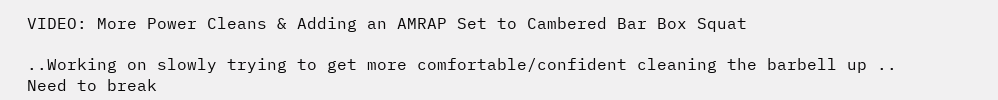VIDEO: More Power Cleans & Adding an AMRAP Set to Cambered Bar Box Squat

..Working on slowly trying to get more comfortable/confident cleaning the barbell up .. Need to break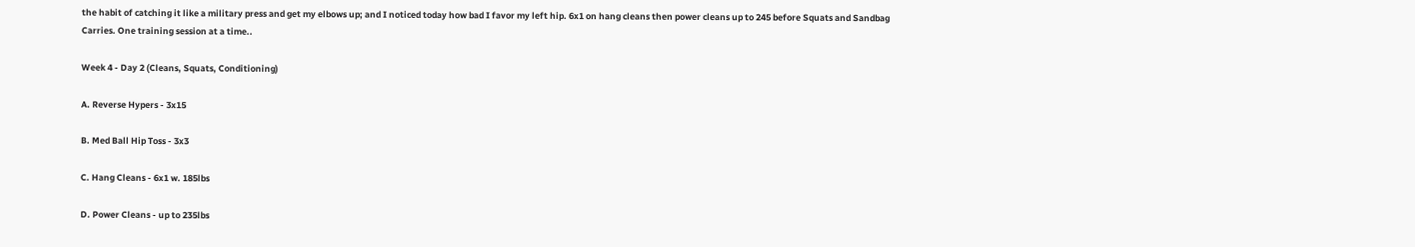the habit of catching it like a military press and get my elbows up; and I noticed today how bad I favor my left hip. 6x1 on hang cleans then power cleans up to 245 before Squats and Sandbag Carries. One training session at a time..

Week 4 - Day 2 (Cleans, Squats, Conditioning)

A. Reverse Hypers - 3x15

B. Med Ball Hip Toss - 3x3

C. Hang Cleans - 6x1 w. 185lbs

D. Power Cleans - up to 235lbs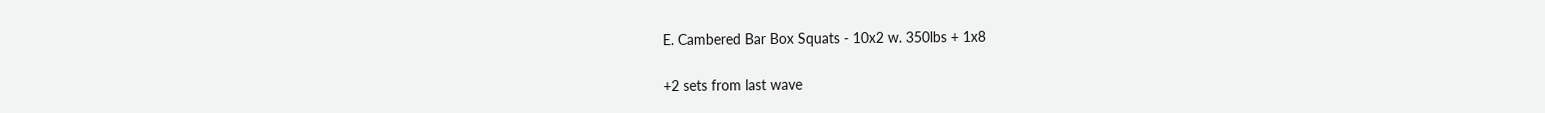E. Cambered Bar Box Squats - 10x2 w. 350lbs + 1x8

+2 sets from last wave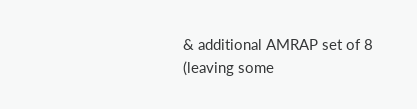& additional AMRAP set of 8 (leaving some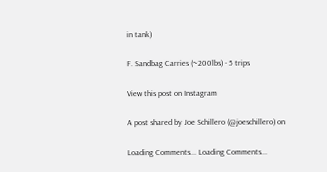in tank)

F. Sandbag Carries (~200lbs) - 5 trips

View this post on Instagram

A post shared by Joe Schillero (@joeschillero) on

Loading Comments... Loading Comments...